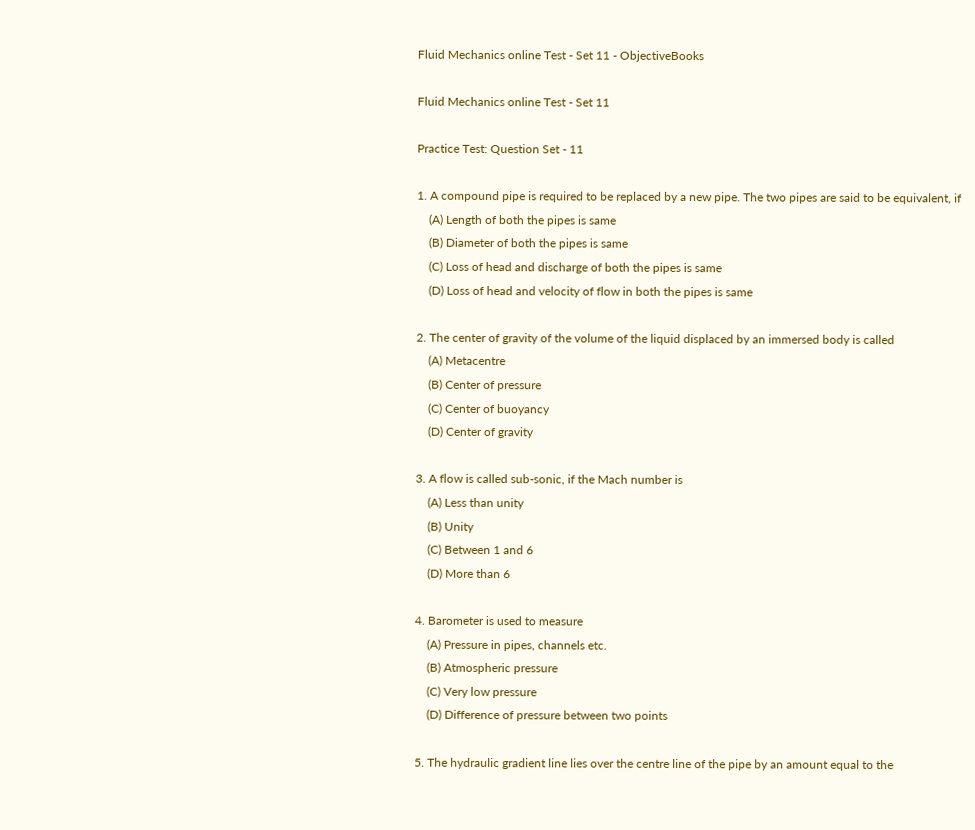Fluid Mechanics online Test - Set 11 - ObjectiveBooks

Fluid Mechanics online Test - Set 11

Practice Test: Question Set - 11

1. A compound pipe is required to be replaced by a new pipe. The two pipes are said to be equivalent, if
    (A) Length of both the pipes is same
    (B) Diameter of both the pipes is same
    (C) Loss of head and discharge of both the pipes is same
    (D) Loss of head and velocity of flow in both the pipes is same

2. The center of gravity of the volume of the liquid displaced by an immersed body is called
    (A) Metacentre
    (B) Center of pressure
    (C) Center of buoyancy
    (D) Center of gravity

3. A flow is called sub-sonic, if the Mach number is
    (A) Less than unity
    (B) Unity
    (C) Between 1 and 6
    (D) More than 6

4. Barometer is used to measure
    (A) Pressure in pipes, channels etc.
    (B) Atmospheric pressure
    (C) Very low pressure
    (D) Difference of pressure between two points

5. The hydraulic gradient line lies over the centre line of the pipe by an amount equal to the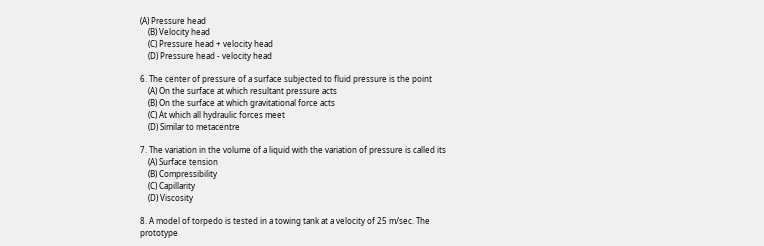(A) Pressure head
    (B) Velocity head
    (C) Pressure head + velocity head
    (D) Pressure head - velocity head

6. The center of pressure of a surface subjected to fluid pressure is the point
    (A) On the surface at which resultant pressure acts
    (B) On the surface at which gravitational force acts
    (C) At which all hydraulic forces meet
    (D) Similar to metacentre

7. The variation in the volume of a liquid with the variation of pressure is called its
    (A) Surface tension
    (B) Compressibility
    (C) Capillarity
    (D) Viscosity

8. A model of torpedo is tested in a towing tank at a velocity of 25 m/sec. The prototype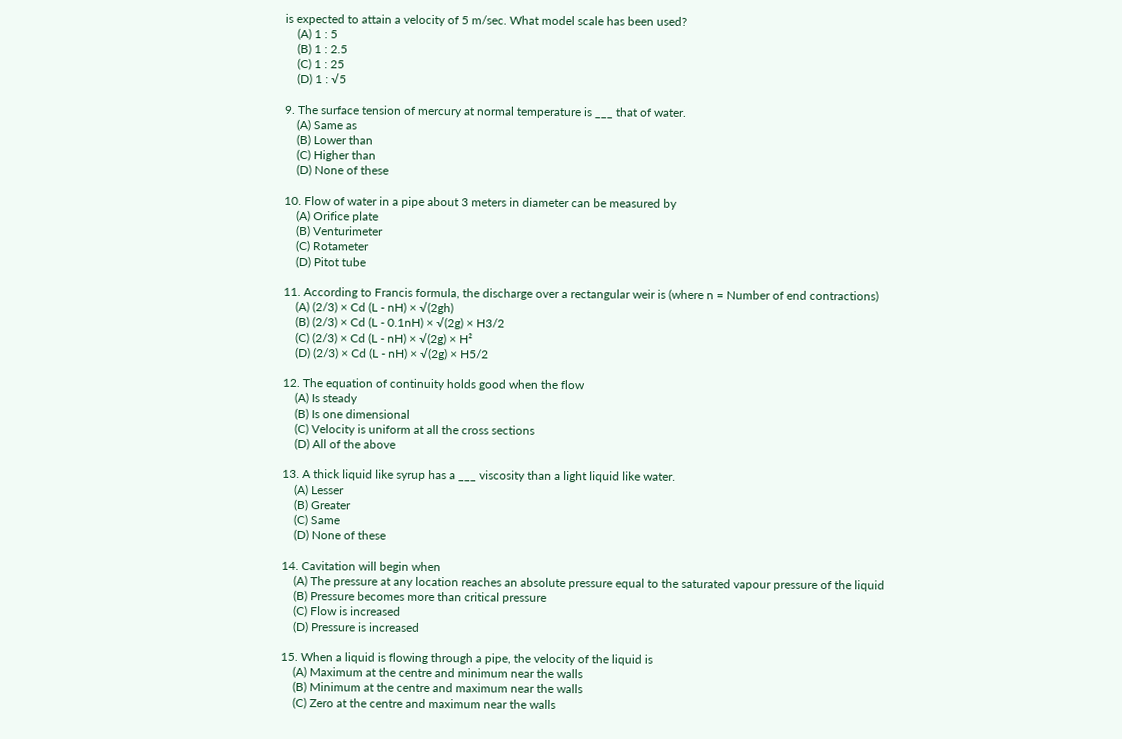is expected to attain a velocity of 5 m/sec. What model scale has been used?
    (A) 1 : 5
    (B) 1 : 2.5
    (C) 1 : 25
    (D) 1 : √5

9. The surface tension of mercury at normal temperature is ___ that of water.
    (A) Same as
    (B) Lower than
    (C) Higher than
    (D) None of these

10. Flow of water in a pipe about 3 meters in diameter can be measured by
    (A) Orifice plate
    (B) Venturimeter
    (C) Rotameter
    (D) Pitot tube

11. According to Francis formula, the discharge over a rectangular weir is (where n = Number of end contractions)
    (A) (2/3) × Cd (L - nH) × √(2gh)
    (B) (2/3) × Cd (L - 0.1nH) × √(2g) × H3/2
    (C) (2/3) × Cd (L - nH) × √(2g) × H²
    (D) (2/3) × Cd (L - nH) × √(2g) × H5/2

12. The equation of continuity holds good when the flow
    (A) Is steady
    (B) Is one dimensional
    (C) Velocity is uniform at all the cross sections
    (D) All of the above

13. A thick liquid like syrup has a ___ viscosity than a light liquid like water.
    (A) Lesser
    (B) Greater
    (C) Same
    (D) None of these

14. Cavitation will begin when
    (A) The pressure at any location reaches an absolute pressure equal to the saturated vapour pressure of the liquid
    (B) Pressure becomes more than critical pressure
    (C) Flow is increased
    (D) Pressure is increased

15. When a liquid is flowing through a pipe, the velocity of the liquid is
    (A) Maximum at the centre and minimum near the walls
    (B) Minimum at the centre and maximum near the walls
    (C) Zero at the centre and maximum near the walls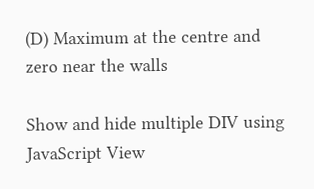(D) Maximum at the centre and zero near the walls

Show and hide multiple DIV using JavaScript View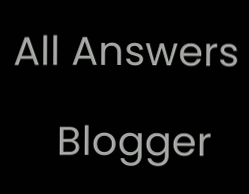All Answers

    Blogger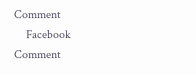Comment
    Facebook Comment